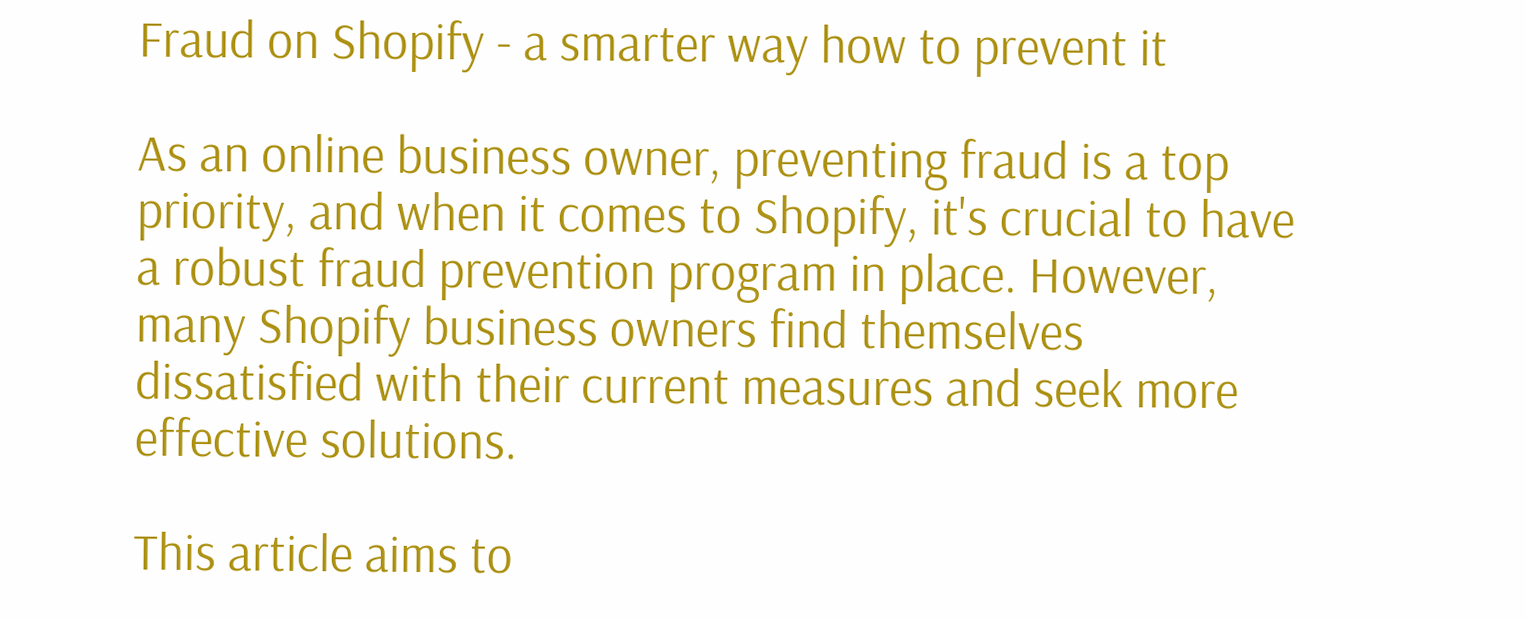Fraud on Shopify - a smarter way how to prevent it

As an online business owner, preventing fraud is a top priority, and when it comes to Shopify, it's crucial to have a robust fraud prevention program in place. However, many Shopify business owners find themselves dissatisfied with their current measures and seek more effective solutions.

This article aims to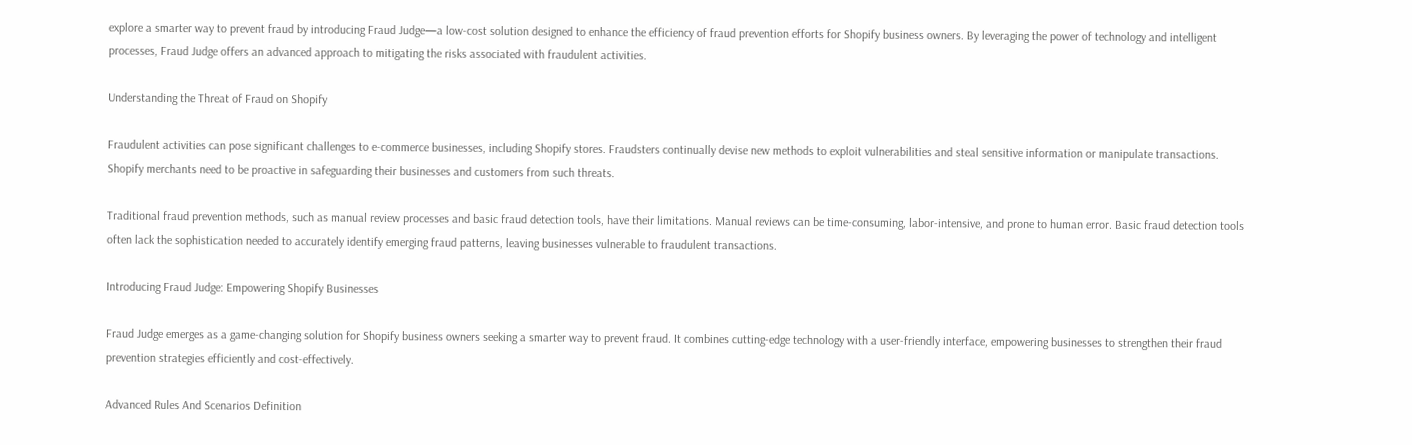explore a smarter way to prevent fraud by introducing Fraud Judge—a low-cost solution designed to enhance the efficiency of fraud prevention efforts for Shopify business owners. By leveraging the power of technology and intelligent processes, Fraud Judge offers an advanced approach to mitigating the risks associated with fraudulent activities.

Understanding the Threat of Fraud on Shopify

Fraudulent activities can pose significant challenges to e-commerce businesses, including Shopify stores. Fraudsters continually devise new methods to exploit vulnerabilities and steal sensitive information or manipulate transactions. Shopify merchants need to be proactive in safeguarding their businesses and customers from such threats.

Traditional fraud prevention methods, such as manual review processes and basic fraud detection tools, have their limitations. Manual reviews can be time-consuming, labor-intensive, and prone to human error. Basic fraud detection tools often lack the sophistication needed to accurately identify emerging fraud patterns, leaving businesses vulnerable to fraudulent transactions.

Introducing Fraud Judge: Empowering Shopify Businesses

Fraud Judge emerges as a game-changing solution for Shopify business owners seeking a smarter way to prevent fraud. It combines cutting-edge technology with a user-friendly interface, empowering businesses to strengthen their fraud prevention strategies efficiently and cost-effectively.

Advanced Rules And Scenarios Definition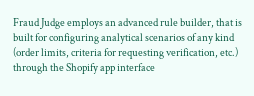Fraud Judge employs an advanced rule builder, that is built for configuring analytical scenarios of any kind (order limits, criteria for requesting verification, etc.) through the Shopify app interface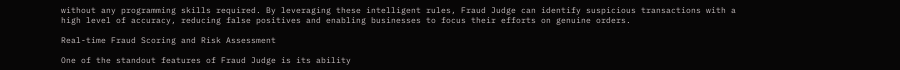without any programming skills required. By leveraging these intelligent rules, Fraud Judge can identify suspicious transactions with a high level of accuracy, reducing false positives and enabling businesses to focus their efforts on genuine orders.

Real-time Fraud Scoring and Risk Assessment

One of the standout features of Fraud Judge is its ability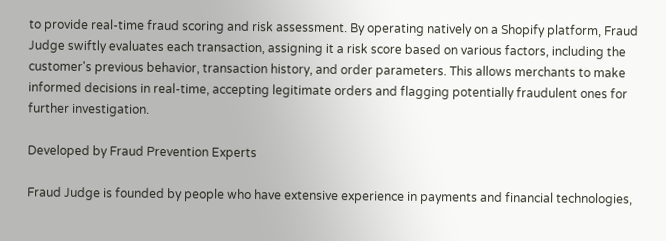to provide real-time fraud scoring and risk assessment. By operating natively on a Shopify platform, Fraud Judge swiftly evaluates each transaction, assigning it a risk score based on various factors, including the customer's previous behavior, transaction history, and order parameters. This allows merchants to make informed decisions in real-time, accepting legitimate orders and flagging potentially fraudulent ones for further investigation.

Developed by Fraud Prevention Experts

Fraud Judge is founded by people who have extensive experience in payments and financial technologies,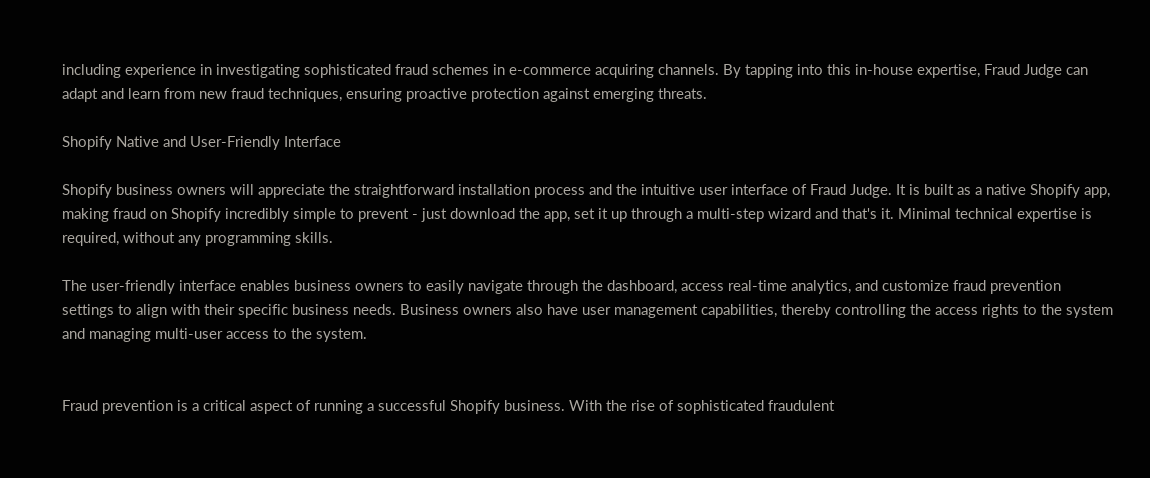including experience in investigating sophisticated fraud schemes in e-commerce acquiring channels. By tapping into this in-house expertise, Fraud Judge can adapt and learn from new fraud techniques, ensuring proactive protection against emerging threats.

Shopify Native and User-Friendly Interface

Shopify business owners will appreciate the straightforward installation process and the intuitive user interface of Fraud Judge. It is built as a native Shopify app, making fraud on Shopify incredibly simple to prevent - just download the app, set it up through a multi-step wizard and that's it. Minimal technical expertise is required, without any programming skills.

The user-friendly interface enables business owners to easily navigate through the dashboard, access real-time analytics, and customize fraud prevention settings to align with their specific business needs. Business owners also have user management capabilities, thereby controlling the access rights to the system and managing multi-user access to the system.


Fraud prevention is a critical aspect of running a successful Shopify business. With the rise of sophisticated fraudulent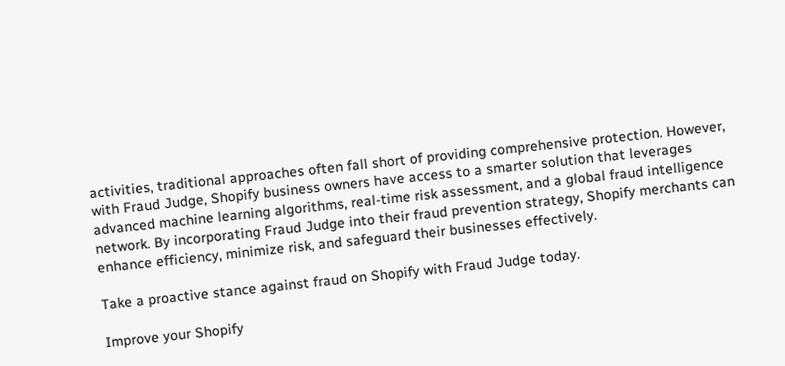activities, traditional approaches often fall short of providing comprehensive protection. However, with Fraud Judge, Shopify business owners have access to a smarter solution that leverages advanced machine learning algorithms, real-time risk assessment, and a global fraud intelligence network. By incorporating Fraud Judge into their fraud prevention strategy, Shopify merchants can enhance efficiency, minimize risk, and safeguard their businesses effectively.

Take a proactive stance against fraud on Shopify with Fraud Judge today.

Improve your Shopify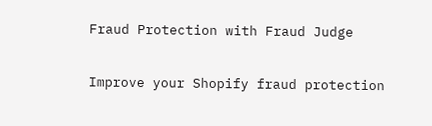Fraud Protection with Fraud Judge

Improve your Shopify fraud protection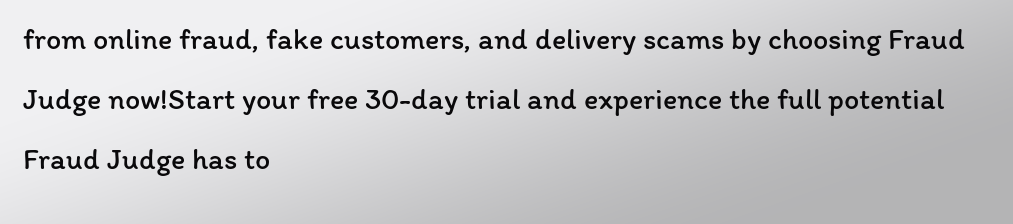from online fraud, fake customers, and delivery scams by choosing Fraud Judge now!Start your free 30-day trial and experience the full potential Fraud Judge has to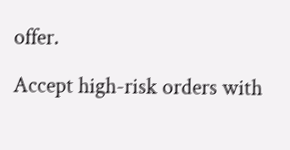offer.

Accept high-risk orders with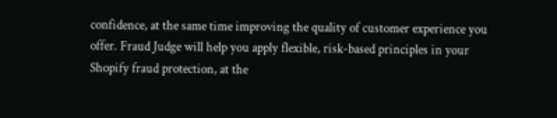confidence, at the same time improving the quality of customer experience you offer. Fraud Judge will help you apply flexible, risk-based principles in your Shopify fraud protection, at the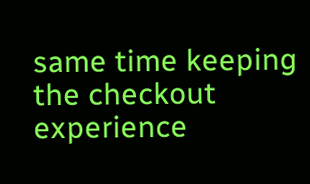same time keeping the checkout experience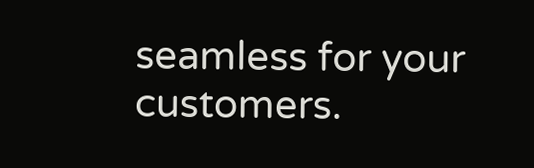seamless for your customers.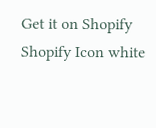Get it on Shopify
Shopify Icon white